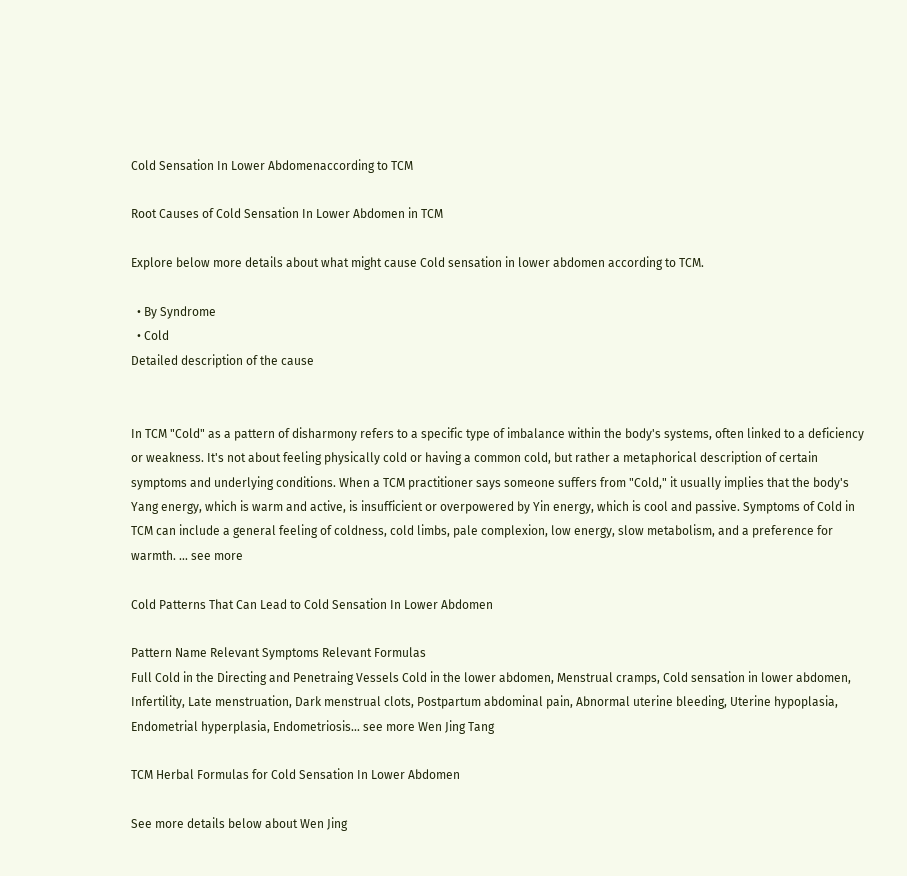Cold Sensation In Lower Abdomenaccording to TCM

Root Causes of Cold Sensation In Lower Abdomen in TCM

Explore below more details about what might cause Cold sensation in lower abdomen according to TCM.

  • By Syndrome
  • Cold
Detailed description of the cause


In TCM "Cold" as a pattern of disharmony refers to a specific type of imbalance within the body's systems, often linked to a deficiency or weakness. It's not about feeling physically cold or having a common cold, but rather a metaphorical description of certain symptoms and underlying conditions. When a TCM practitioner says someone suffers from "Cold," it usually implies that the body's Yang energy, which is warm and active, is insufficient or overpowered by Yin energy, which is cool and passive. Symptoms of Cold in TCM can include a general feeling of coldness, cold limbs, pale complexion, low energy, slow metabolism, and a preference for warmth. ... see more

Cold Patterns That Can Lead to Cold Sensation In Lower Abdomen

Pattern Name Relevant Symptoms Relevant Formulas
Full Cold in the Directing and Penetraing Vessels Cold in the lower abdomen, Menstrual cramps, Cold sensation in lower abdomen, Infertility, Late menstruation, Dark menstrual clots, Postpartum abdominal pain, Abnormal uterine bleeding, Uterine hypoplasia, Endometrial hyperplasia, Endometriosis... see more Wen Jing Tang

TCM Herbal Formulas for Cold Sensation In Lower Abdomen

See more details below about Wen Jing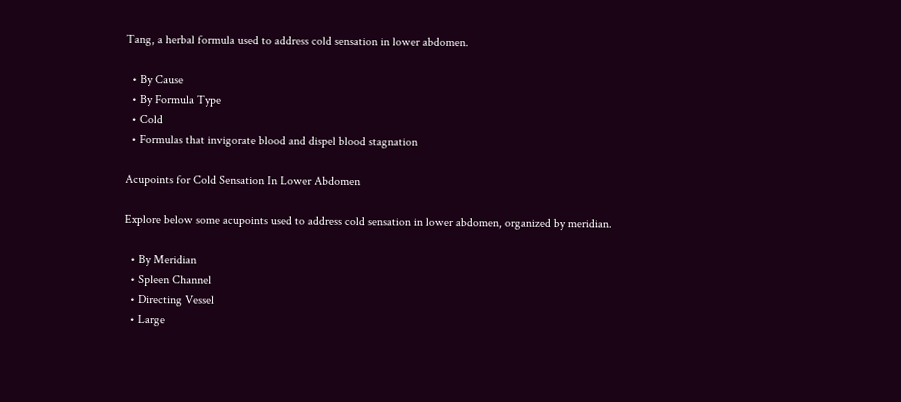Tang, a herbal formula used to address cold sensation in lower abdomen.

  • By Cause
  • By Formula Type
  • Cold
  • Formulas that invigorate blood and dispel blood stagnation

Acupoints for Cold Sensation In Lower Abdomen

Explore below some acupoints used to address cold sensation in lower abdomen, organized by meridian.

  • By Meridian
  • Spleen Channel
  • Directing Vessel
  • Large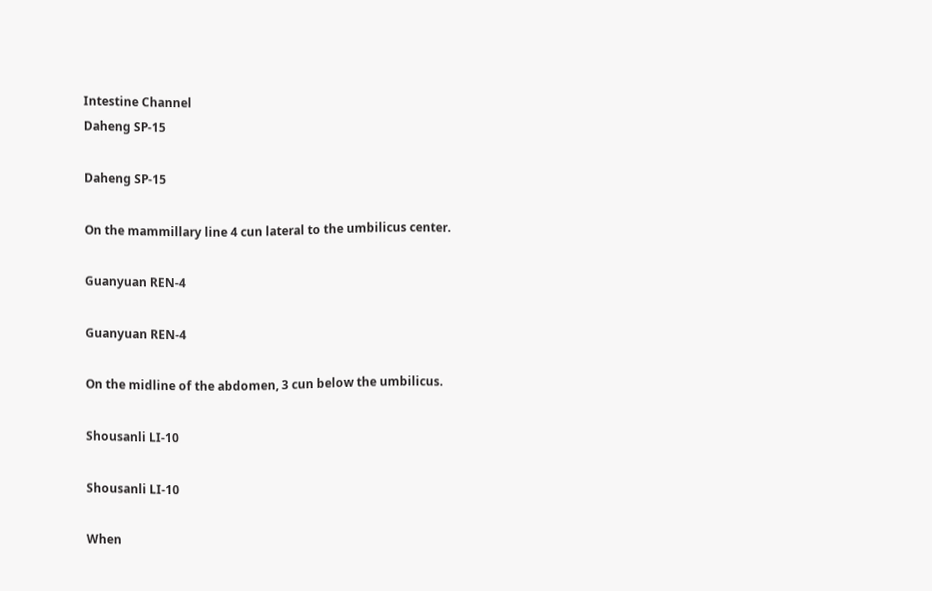Intestine Channel
Daheng SP-15

Daheng SP-15

On the mammillary line 4 cun lateral to the umbilicus center.

Guanyuan REN-4

Guanyuan REN-4

On the midline of the abdomen, 3 cun below the umbilicus.

Shousanli LI-10

Shousanli LI-10

When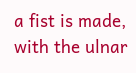a fist is made, with the ulnar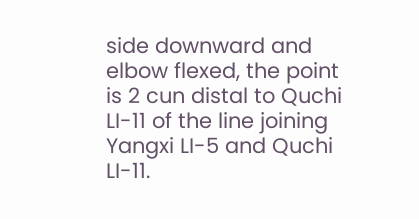side downward and elbow flexed, the point is 2 cun distal to Quchi LI-11 of the line joining Yangxi LI-5 and Quchi LI-11.